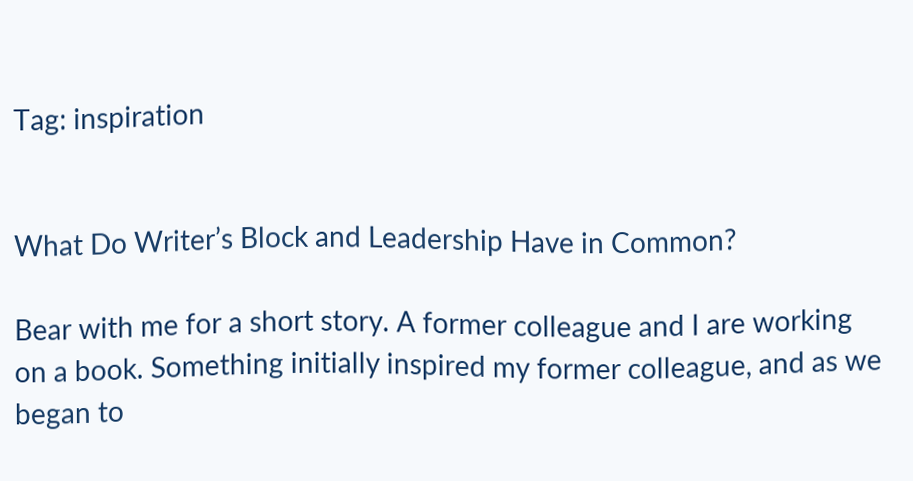Tag: inspiration


What Do Writer’s Block and Leadership Have in Common?

Bear with me for a short story. A former colleague and I are working on a book. Something initially inspired my former colleague, and as we began to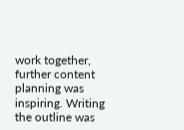work together, further content planning was inspiring. Writing the outline was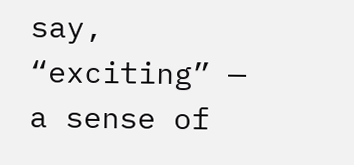say, “exciting” — a sense of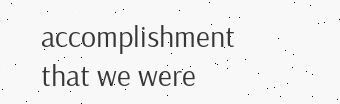accomplishment that we were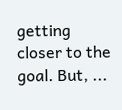getting closer to the goal. But, ...